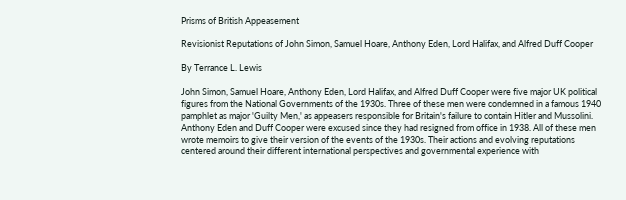Prisms of British Appeasement

Revisionist Reputations of John Simon, Samuel Hoare, Anthony Eden, Lord Halifax, and Alfred Duff Cooper

By Terrance L. Lewis

John Simon, Samuel Hoare, Anthony Eden, Lord Halifax, and Alfred Duff Cooper were five major UK political figures from the National Governments of the 1930s. Three of these men were condemned in a famous 1940 pamphlet as major 'Guilty Men,' as appeasers responsible for Britain's failure to contain Hitler and Mussolini. Anthony Eden and Duff Cooper were excused since they had resigned from office in 1938. All of these men wrote memoirs to give their version of the events of the 1930s. Their actions and evolving reputations centered around their different international perspectives and governmental experience with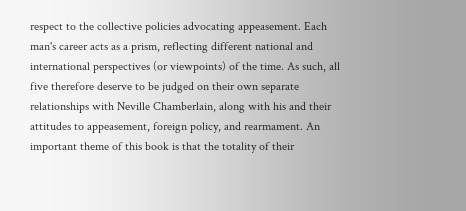respect to the collective policies advocating appeasement. Each man's career acts as a prism, reflecting different national and international perspectives (or viewpoints) of the time. As such, all five therefore deserve to be judged on their own separate relationships with Neville Chamberlain, along with his and their attitudes to appeasement, foreign policy, and rearmament. An important theme of this book is that the totality of their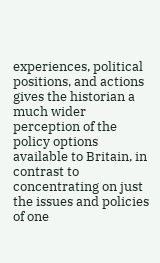experiences, political positions, and actions gives the historian a much wider perception of the policy options available to Britain, in contrast to concentrating on just the issues and policies of one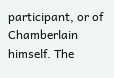participant, or of Chamberlain himself. The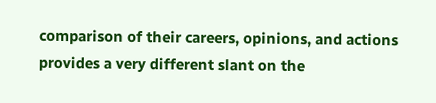comparison of their careers, opinions, and actions provides a very different slant on the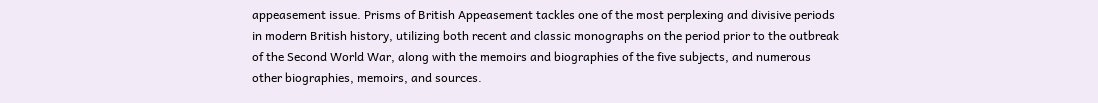appeasement issue. Prisms of British Appeasement tackles one of the most perplexing and divisive periods in modern British history, utilizing both recent and classic monographs on the period prior to the outbreak of the Second World War, along with the memoirs and biographies of the five subjects, and numerous other biographies, memoirs, and sources.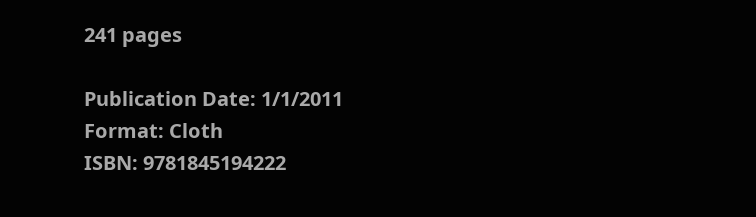241 pages

Publication Date: 1/1/2011
Format: Cloth
ISBN: 9781845194222